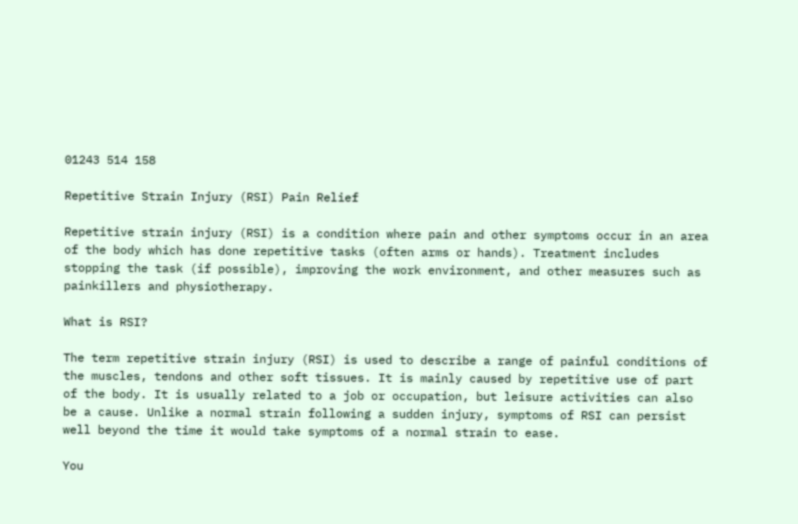01243 514 158

Repetitive Strain Injury (RSI) Pain Relief

Repetitive strain injury (RSI) is a condition where pain and other symptoms occur in an area of the body which has done repetitive tasks (often arms or hands). Treatment includes stopping the task (if possible), improving the work environment, and other measures such as painkillers and physiotherapy.

What is RSI?

The term repetitive strain injury (RSI) is used to describe a range of painful conditions of the muscles, tendons and other soft tissues. It is mainly caused by repetitive use of part of the body. It is usually related to a job or occupation, but leisure activities can also be a cause. Unlike a normal strain following a sudden injury, symptoms of RSI can persist well beyond the time it would take symptoms of a normal strain to ease.

You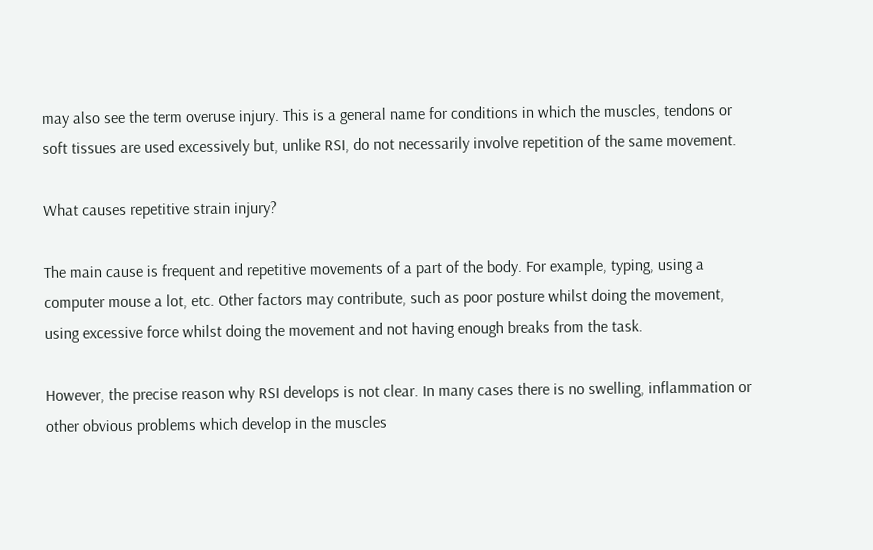may also see the term overuse injury. This is a general name for conditions in which the muscles, tendons or soft tissues are used excessively but, unlike RSI, do not necessarily involve repetition of the same movement.

What causes repetitive strain injury?

The main cause is frequent and repetitive movements of a part of the body. For example, typing, using a computer mouse a lot, etc. Other factors may contribute, such as poor posture whilst doing the movement, using excessive force whilst doing the movement and not having enough breaks from the task.

However, the precise reason why RSI develops is not clear. In many cases there is no swelling, inflammation or other obvious problems which develop in the muscles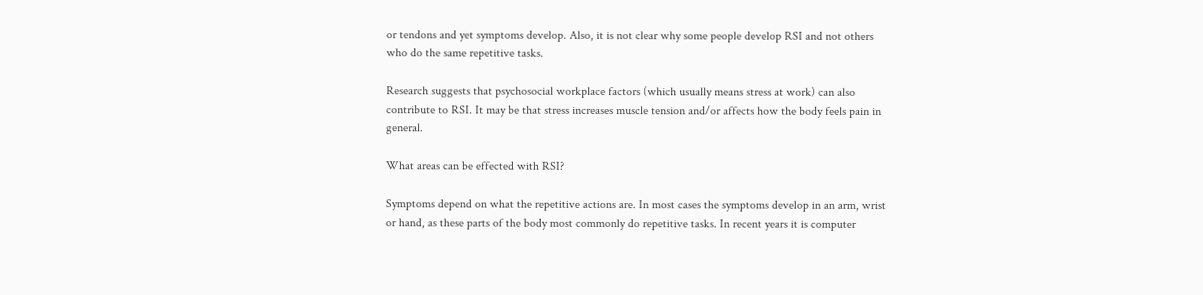or tendons and yet symptoms develop. Also, it is not clear why some people develop RSI and not others who do the same repetitive tasks.

Research suggests that psychosocial workplace factors (which usually means stress at work) can also contribute to RSI. It may be that stress increases muscle tension and/or affects how the body feels pain in general.

What areas can be effected with RSI?

Symptoms depend on what the repetitive actions are. In most cases the symptoms develop in an arm, wrist or hand, as these parts of the body most commonly do repetitive tasks. In recent years it is computer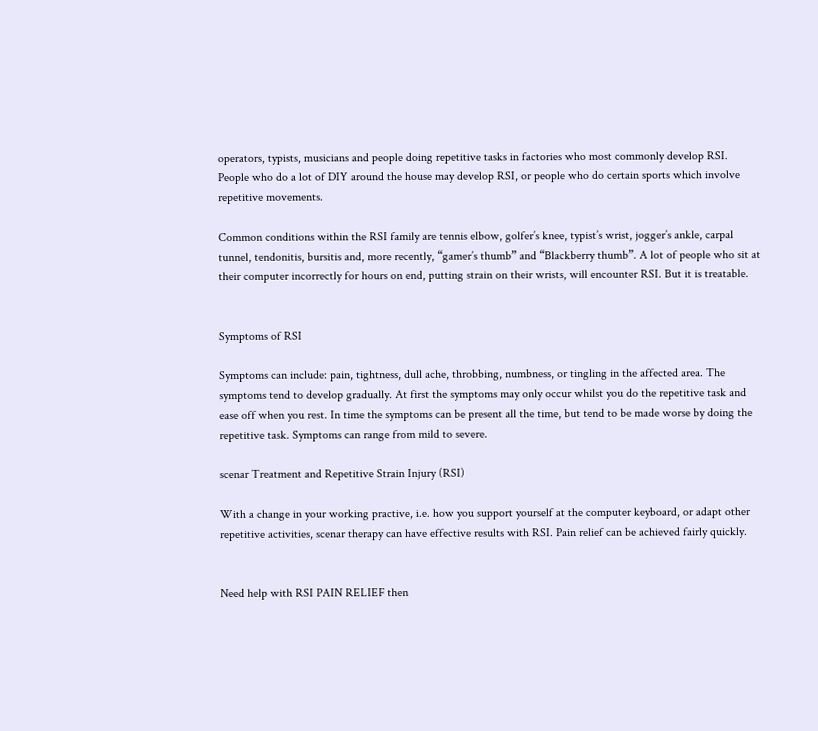operators, typists, musicians and people doing repetitive tasks in factories who most commonly develop RSI. People who do a lot of DIY around the house may develop RSI, or people who do certain sports which involve repetitive movements.

Common conditions within the RSI family are tennis elbow, golfer’s knee, typist’s wrist, jogger’s ankle, carpal tunnel, tendonitis, bursitis and, more recently, “gamer’s thumb” and “Blackberry thumb”. A lot of people who sit at their computer incorrectly for hours on end, putting strain on their wrists, will encounter RSI. But it is treatable.


Symptoms of RSI

Symptoms can include: pain, tightness, dull ache, throbbing, numbness, or tingling in the affected area. The symptoms tend to develop gradually. At first the symptoms may only occur whilst you do the repetitive task and ease off when you rest. In time the symptoms can be present all the time, but tend to be made worse by doing the repetitive task. Symptoms can range from mild to severe.

scenar Treatment and Repetitive Strain Injury (RSI)

With a change in your working practive, i.e. how you support yourself at the computer keyboard, or adapt other repetitive activities, scenar therapy can have effective results with RSI. Pain relief can be achieved fairly quickly.


Need help with RSI PAIN RELIEF then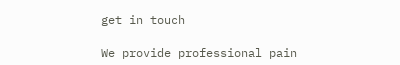get in touch

We provide professional pain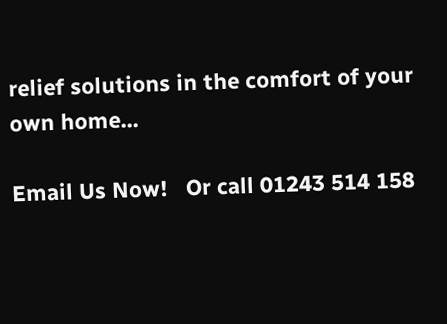relief solutions in the comfort of your own home...

Email Us Now!   Or call 01243 514 158